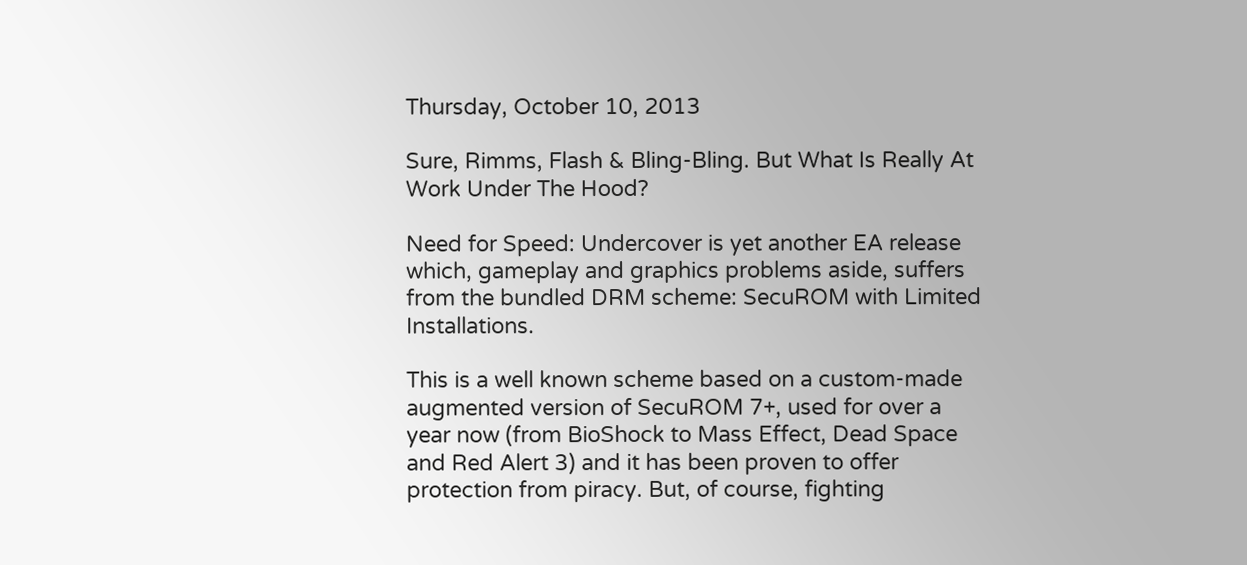Thursday, October 10, 2013

Sure, Rimms, Flash & Bling-Bling. But What Is Really At Work Under The Hood?

Need for Speed: Undercover is yet another EA release which, gameplay and graphics problems aside, suffers from the bundled DRM scheme: SecuROM with Limited Installations.

This is a well known scheme based on a custom-made augmented version of SecuROM 7+, used for over a year now (from BioShock to Mass Effect, Dead Space and Red Alert 3) and it has been proven to offer protection from piracy. But, of course, fighting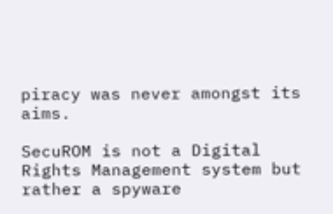piracy was never amongst its aims.

SecuROM is not a Digital Rights Management system but rather a spyware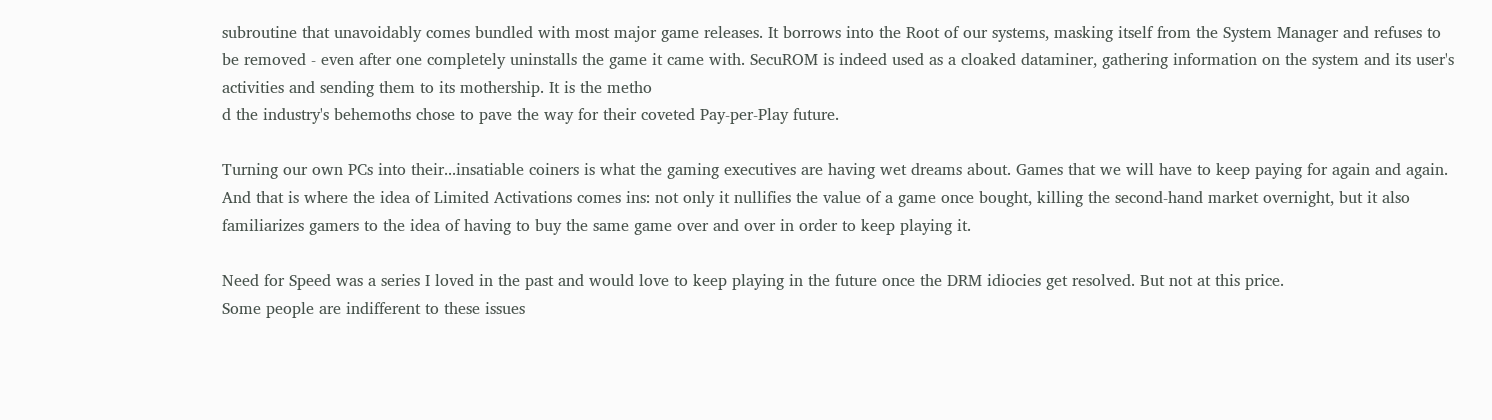subroutine that unavoidably comes bundled with most major game releases. It borrows into the Root of our systems, masking itself from the System Manager and refuses to be removed - even after one completely uninstalls the game it came with. SecuROM is indeed used as a cloaked dataminer, gathering information on the system and its user's activities and sending them to its mothership. It is the metho
d the industry's behemoths chose to pave the way for their coveted Pay-per-Play future.

Turning our own PCs into their...insatiable coiners is what the gaming executives are having wet dreams about. Games that we will have to keep paying for again and again.
And that is where the idea of Limited Activations comes ins: not only it nullifies the value of a game once bought, killing the second-hand market overnight, but it also familiarizes gamers to the idea of having to buy the same game over and over in order to keep playing it.

Need for Speed was a series I loved in the past and would love to keep playing in the future once the DRM idiocies get resolved. But not at this price.
Some people are indifferent to these issues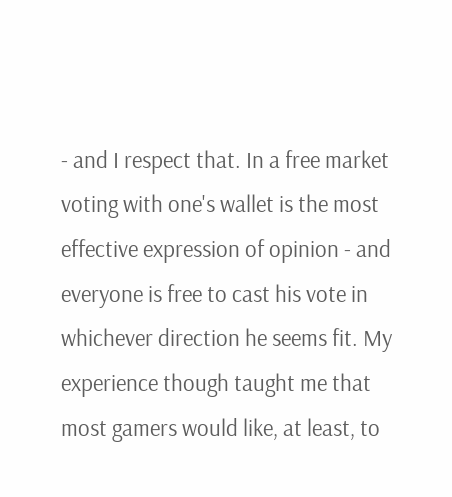- and I respect that. In a free market voting with one's wallet is the most effective expression of opinion - and everyone is free to cast his vote in whichever direction he seems fit. My experience though taught me that most gamers would like, at least, to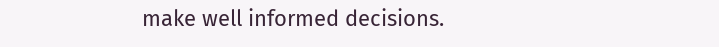make well informed decisions.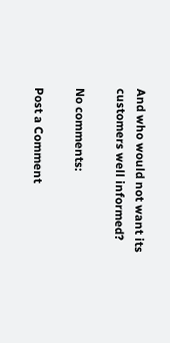And who would not want its customers well informed?

No comments:

Post a Comment